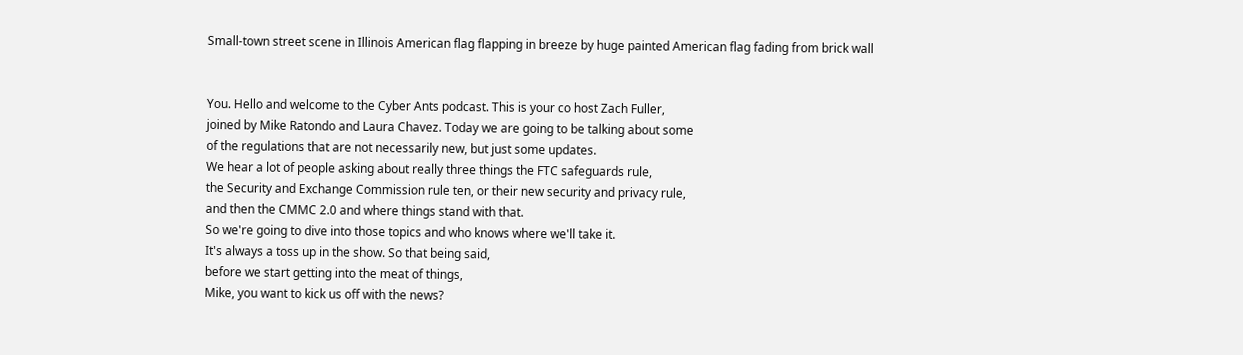Small-town street scene in Illinois American flag flapping in breeze by huge painted American flag fading from brick wall


You. Hello and welcome to the Cyber Ants podcast. This is your co host Zach Fuller,
joined by Mike Ratondo and Laura Chavez. Today we are going to be talking about some
of the regulations that are not necessarily new, but just some updates.
We hear a lot of people asking about really three things the FTC safeguards rule,
the Security and Exchange Commission rule ten, or their new security and privacy rule,
and then the CMMC 2.0 and where things stand with that.
So we're going to dive into those topics and who knows where we'll take it.
It's always a toss up in the show. So that being said,
before we start getting into the meat of things,
Mike, you want to kick us off with the news?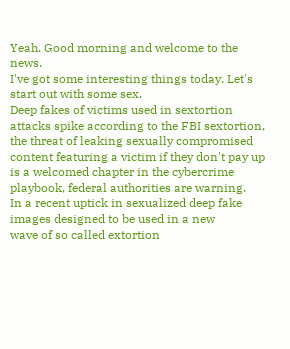Yeah. Good morning and welcome to the news.
I've got some interesting things today. Let's start out with some sex.
Deep fakes of victims used in sextortion attacks spike according to the FBI sextortion,
the threat of leaking sexually compromised content featuring a victim if they don't pay up
is a welcomed chapter in the cybercrime playbook, federal authorities are warning.
In a recent uptick in sexualized deep fake images designed to be used in a new
wave of so called extortion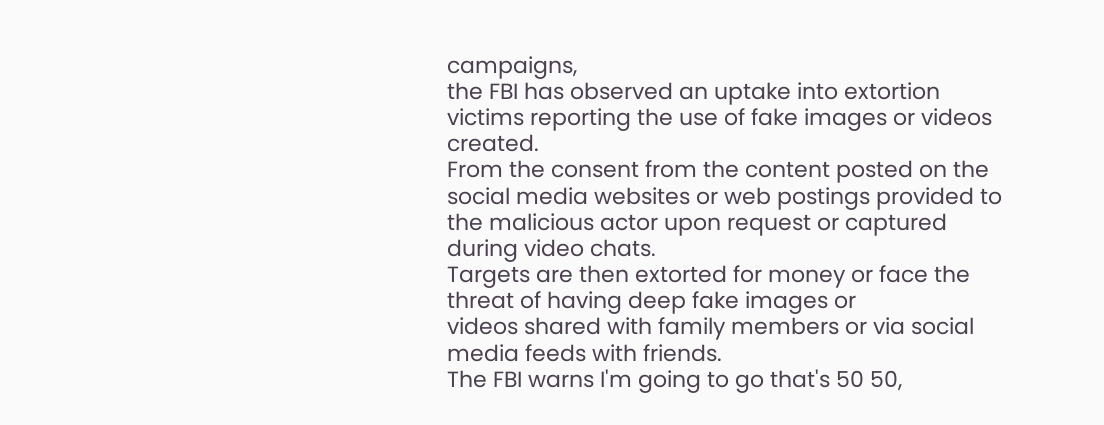campaigns,
the FBI has observed an uptake into extortion victims reporting the use of fake images or videos created.
From the consent from the content posted on the social media websites or web postings provided to
the malicious actor upon request or captured during video chats.
Targets are then extorted for money or face the threat of having deep fake images or
videos shared with family members or via social media feeds with friends.
The FBI warns I'm going to go that's 50 50,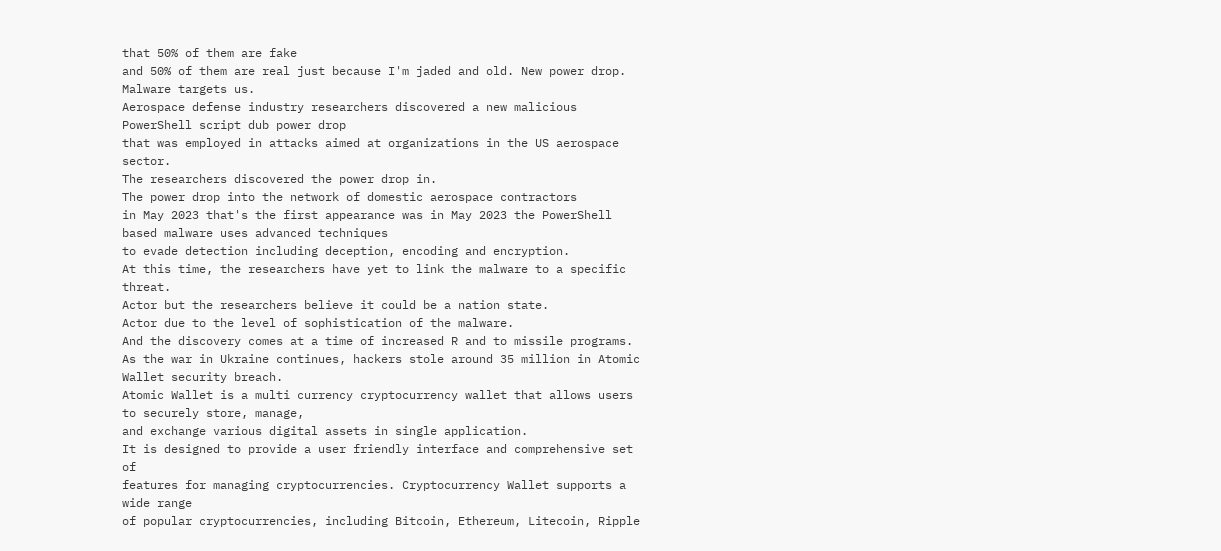that 50% of them are fake
and 50% of them are real just because I'm jaded and old. New power drop. Malware targets us.
Aerospace defense industry researchers discovered a new malicious PowerShell script dub power drop
that was employed in attacks aimed at organizations in the US aerospace sector.
The researchers discovered the power drop in.
The power drop into the network of domestic aerospace contractors
in May 2023 that's the first appearance was in May 2023 the PowerShell
based malware uses advanced techniques
to evade detection including deception, encoding and encryption.
At this time, the researchers have yet to link the malware to a specific threat.
Actor but the researchers believe it could be a nation state.
Actor due to the level of sophistication of the malware.
And the discovery comes at a time of increased R and to missile programs.
As the war in Ukraine continues, hackers stole around 35 million in Atomic Wallet security breach.
Atomic Wallet is a multi currency cryptocurrency wallet that allows users to securely store, manage,
and exchange various digital assets in single application.
It is designed to provide a user friendly interface and comprehensive set of
features for managing cryptocurrencies. Cryptocurrency Wallet supports a wide range
of popular cryptocurrencies, including Bitcoin, Ethereum, Litecoin, Ripple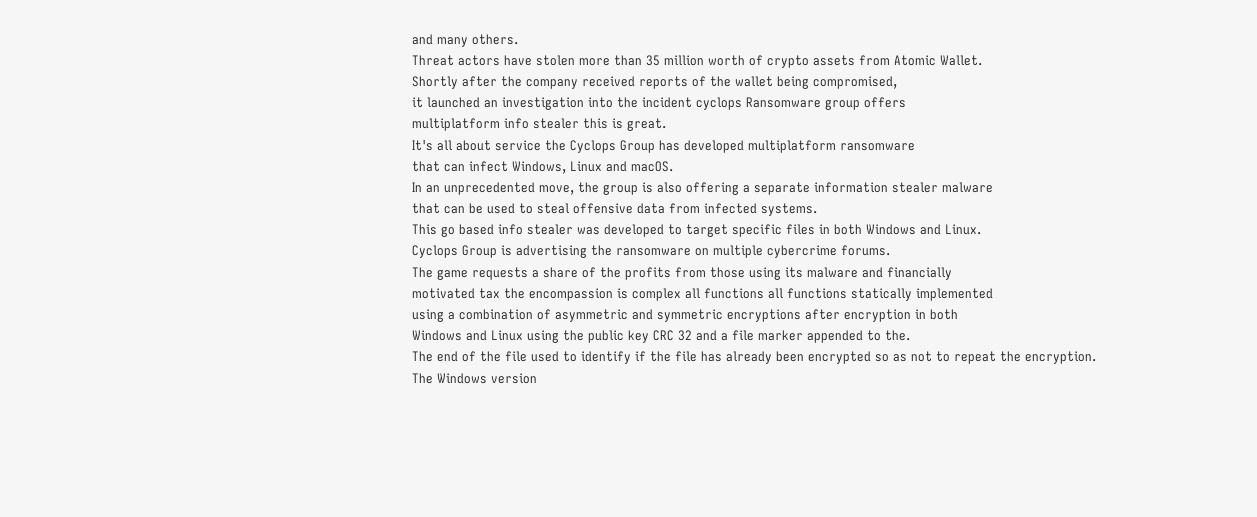and many others.
Threat actors have stolen more than 35 million worth of crypto assets from Atomic Wallet.
Shortly after the company received reports of the wallet being compromised,
it launched an investigation into the incident cyclops Ransomware group offers
multiplatform info stealer this is great.
It's all about service the Cyclops Group has developed multiplatform ransomware
that can infect Windows, Linux and macOS.
In an unprecedented move, the group is also offering a separate information stealer malware
that can be used to steal offensive data from infected systems.
This go based info stealer was developed to target specific files in both Windows and Linux.
Cyclops Group is advertising the ransomware on multiple cybercrime forums.
The game requests a share of the profits from those using its malware and financially
motivated tax the encompassion is complex all functions all functions statically implemented
using a combination of asymmetric and symmetric encryptions after encryption in both
Windows and Linux using the public key CRC 32 and a file marker appended to the.
The end of the file used to identify if the file has already been encrypted so as not to repeat the encryption.
The Windows version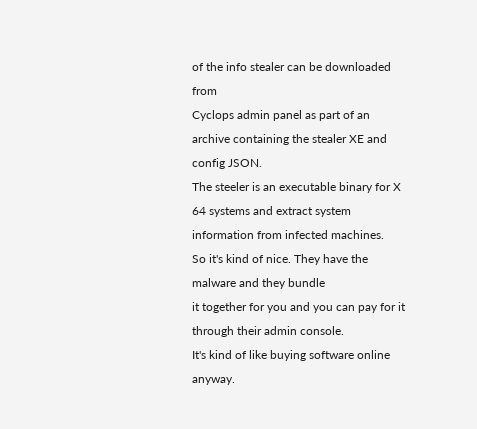of the info stealer can be downloaded from
Cyclops admin panel as part of an archive containing the stealer XE and config JSON.
The steeler is an executable binary for X 64 systems and extract system information from infected machines.
So it's kind of nice. They have the malware and they bundle
it together for you and you can pay for it through their admin console.
It's kind of like buying software online anyway.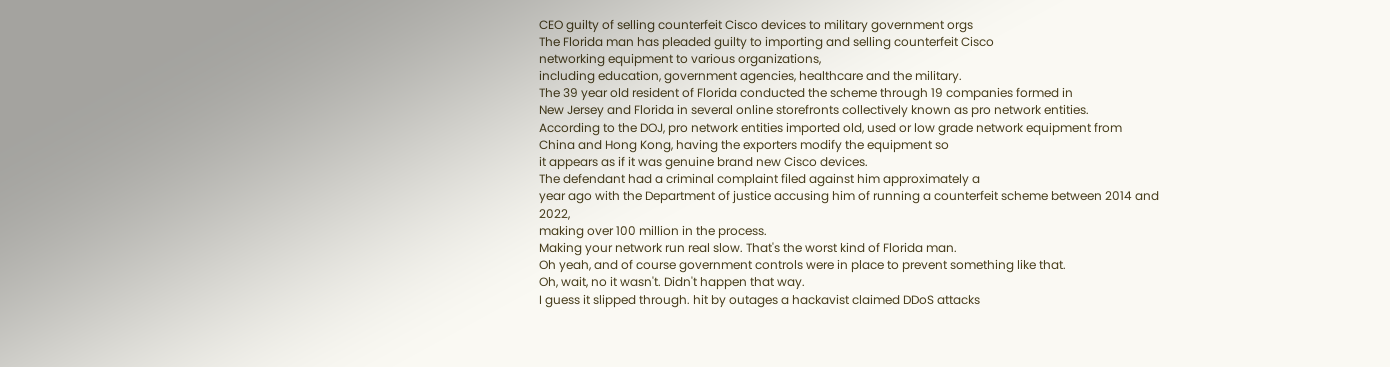CEO guilty of selling counterfeit Cisco devices to military government orgs
The Florida man has pleaded guilty to importing and selling counterfeit Cisco
networking equipment to various organizations,
including education, government agencies, healthcare and the military.
The 39 year old resident of Florida conducted the scheme through 19 companies formed in
New Jersey and Florida in several online storefronts collectively known as pro network entities.
According to the DOJ, pro network entities imported old, used or low grade network equipment from
China and Hong Kong, having the exporters modify the equipment so
it appears as if it was genuine brand new Cisco devices.
The defendant had a criminal complaint filed against him approximately a
year ago with the Department of justice accusing him of running a counterfeit scheme between 2014 and 2022,
making over 100 million in the process.
Making your network run real slow. That's the worst kind of Florida man.
Oh yeah, and of course government controls were in place to prevent something like that.
Oh, wait, no it wasn't. Didn't happen that way.
I guess it slipped through. hit by outages a hackavist claimed DDoS attacks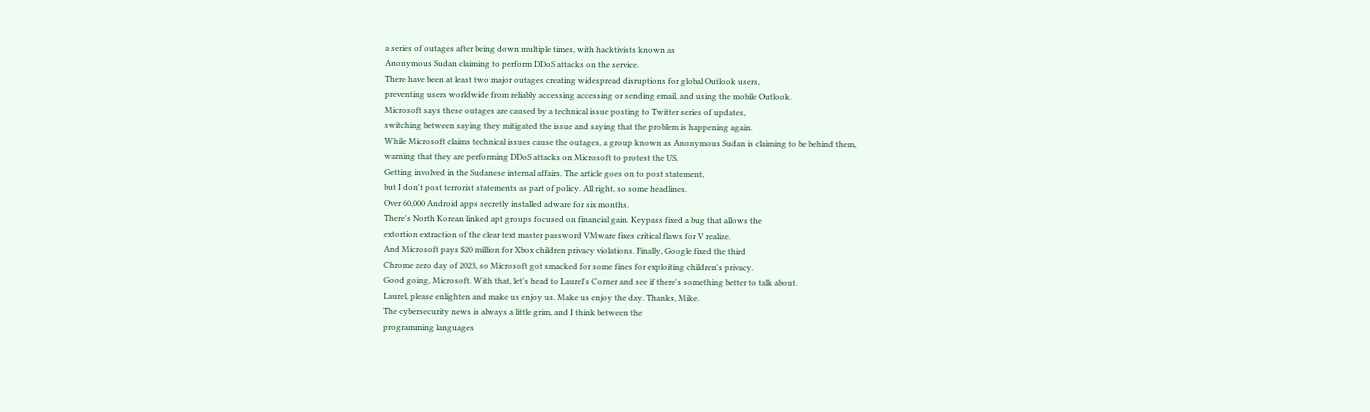a series of outages after being down multiple times, with hacktivists known as
Anonymous Sudan claiming to perform DDoS attacks on the service.
There have been at least two major outages creating widespread disruptions for global Outlook users,
preventing users worldwide from reliably accessing accessing or sending email, and using the mobile Outlook.
Microsoft says these outages are caused by a technical issue posting to Twitter series of updates,
switching between saying they mitigated the issue and saying that the problem is happening again.
While Microsoft claims technical issues cause the outages, a group known as Anonymous Sudan is claiming to be behind them,
warning that they are performing DDoS attacks on Microsoft to protest the US.
Getting involved in the Sudanese internal affairs. The article goes on to post statement,
but I don't post terrorist statements as part of policy. All right, so some headlines.
Over 60,000 Android apps secretly installed adware for six months.
There's North Korean linked apt groups focused on financial gain. Keypass fixed a bug that allows the
extortion extraction of the clear text master password VMware fixes critical flaws for V realize.
And Microsoft pays $20 million for Xbox children privacy violations. Finally, Google fixed the third
Chrome zero day of 2023, so Microsoft got smacked for some fines for exploiting children's privacy.
Good going, Microsoft. With that, let's head to Laurel's Corner and see if there's something better to talk about.
Laurel, please enlighten and make us enjoy us. Make us enjoy the day. Thanks, Mike.
The cybersecurity news is always a little grim, and I think between the
programming languages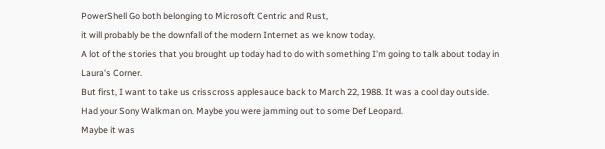PowerShell Go both belonging to Microsoft Centric and Rust,
it will probably be the downfall of the modern Internet as we know today.
A lot of the stories that you brought up today had to do with something I'm going to talk about today in Laura's Corner.
But first, I want to take us crisscross applesauce back to March 22, 1988. It was a cool day outside.
Had your Sony Walkman on. Maybe you were jamming out to some Def Leopard.
Maybe it was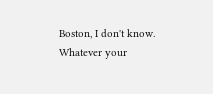Boston, I don't know. Whatever your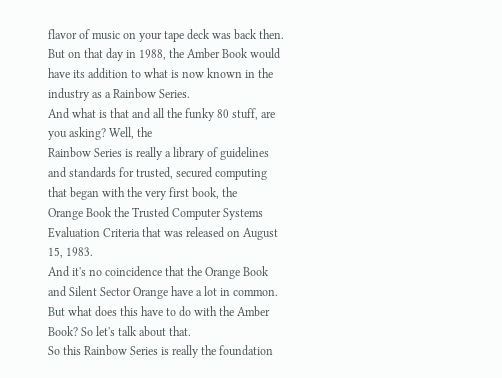flavor of music on your tape deck was back then.
But on that day in 1988, the Amber Book would have its addition to what is now known in the industry as a Rainbow Series.
And what is that and all the funky 80 stuff, are you asking? Well, the
Rainbow Series is really a library of guidelines and standards for trusted, secured computing
that began with the very first book, the
Orange Book the Trusted Computer Systems Evaluation Criteria that was released on August 15, 1983.
And it's no coincidence that the Orange Book and Silent Sector Orange have a lot in common.
But what does this have to do with the Amber Book? So let's talk about that.
So this Rainbow Series is really the foundation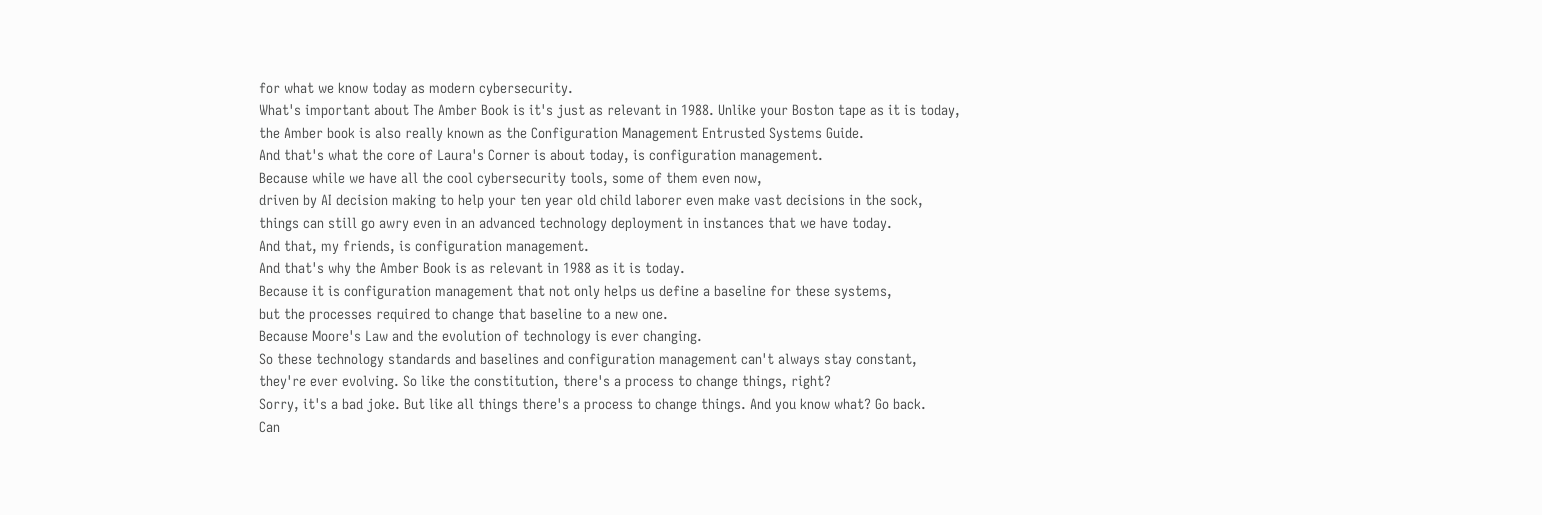for what we know today as modern cybersecurity.
What's important about The Amber Book is it's just as relevant in 1988. Unlike your Boston tape as it is today,
the Amber book is also really known as the Configuration Management Entrusted Systems Guide.
And that's what the core of Laura's Corner is about today, is configuration management.
Because while we have all the cool cybersecurity tools, some of them even now,
driven by AI decision making to help your ten year old child laborer even make vast decisions in the sock,
things can still go awry even in an advanced technology deployment in instances that we have today.
And that, my friends, is configuration management.
And that's why the Amber Book is as relevant in 1988 as it is today.
Because it is configuration management that not only helps us define a baseline for these systems,
but the processes required to change that baseline to a new one.
Because Moore's Law and the evolution of technology is ever changing.
So these technology standards and baselines and configuration management can't always stay constant,
they're ever evolving. So like the constitution, there's a process to change things, right?
Sorry, it's a bad joke. But like all things there's a process to change things. And you know what? Go back.
Can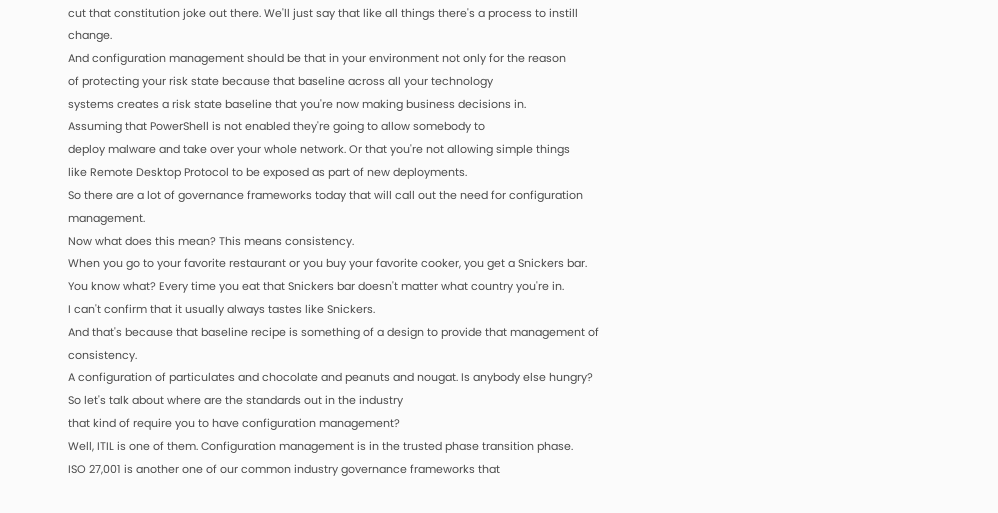cut that constitution joke out there. We'll just say that like all things there's a process to instill change.
And configuration management should be that in your environment not only for the reason
of protecting your risk state because that baseline across all your technology
systems creates a risk state baseline that you're now making business decisions in.
Assuming that PowerShell is not enabled they're going to allow somebody to
deploy malware and take over your whole network. Or that you're not allowing simple things
like Remote Desktop Protocol to be exposed as part of new deployments.
So there are a lot of governance frameworks today that will call out the need for configuration management.
Now what does this mean? This means consistency.
When you go to your favorite restaurant or you buy your favorite cooker, you get a Snickers bar.
You know what? Every time you eat that Snickers bar doesn't matter what country you're in.
I can't confirm that it usually always tastes like Snickers.
And that's because that baseline recipe is something of a design to provide that management of consistency.
A configuration of particulates and chocolate and peanuts and nougat. Is anybody else hungry?
So let's talk about where are the standards out in the industry
that kind of require you to have configuration management?
Well, ITIL is one of them. Configuration management is in the trusted phase transition phase.
ISO 27,001 is another one of our common industry governance frameworks that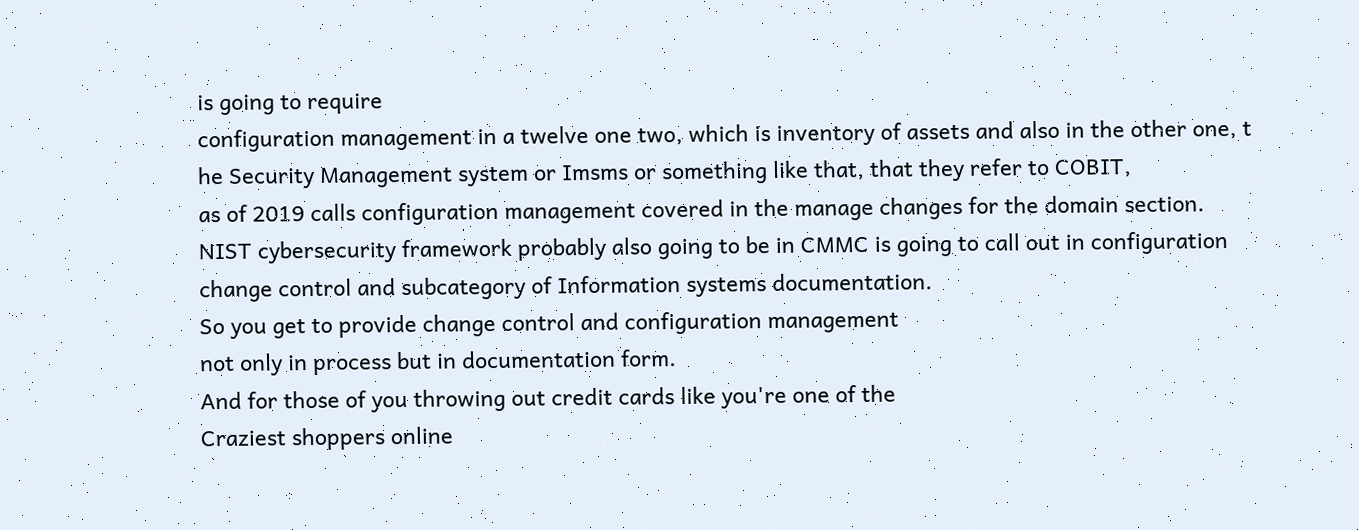is going to require
configuration management in a twelve one two, which is inventory of assets and also in the other one, t
he Security Management system or Imsms or something like that, that they refer to COBIT,
as of 2019 calls configuration management covered in the manage changes for the domain section.
NIST cybersecurity framework probably also going to be in CMMC is going to call out in configuration
change control and subcategory of Information systems documentation.
So you get to provide change control and configuration management
not only in process but in documentation form.
And for those of you throwing out credit cards like you're one of the
Craziest shoppers online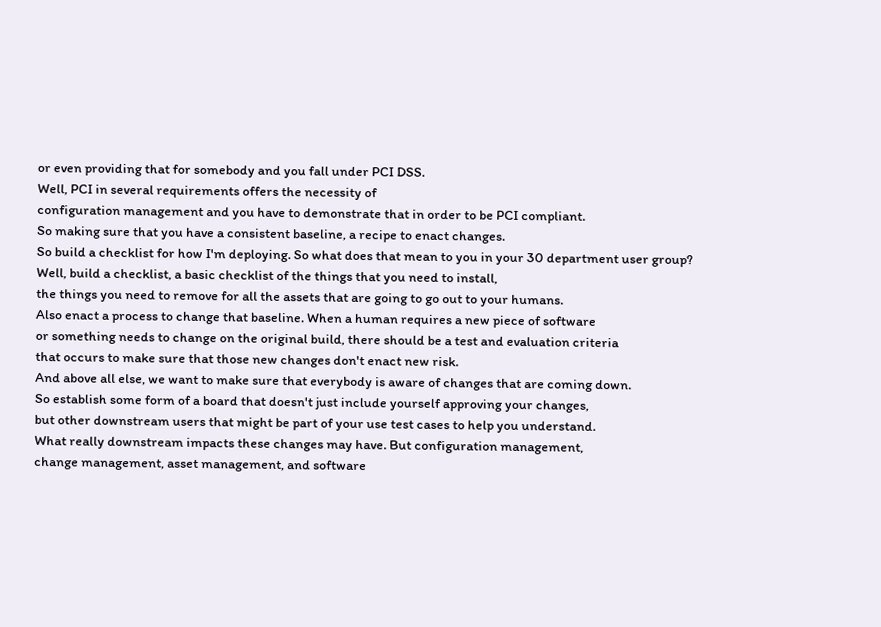or even providing that for somebody and you fall under PCI DSS.
Well, PCI in several requirements offers the necessity of
configuration management and you have to demonstrate that in order to be PCI compliant.
So making sure that you have a consistent baseline, a recipe to enact changes.
So build a checklist for how I'm deploying. So what does that mean to you in your 30 department user group?
Well, build a checklist, a basic checklist of the things that you need to install,
the things you need to remove for all the assets that are going to go out to your humans.
Also enact a process to change that baseline. When a human requires a new piece of software
or something needs to change on the original build, there should be a test and evaluation criteria
that occurs to make sure that those new changes don't enact new risk.
And above all else, we want to make sure that everybody is aware of changes that are coming down.
So establish some form of a board that doesn't just include yourself approving your changes,
but other downstream users that might be part of your use test cases to help you understand.
What really downstream impacts these changes may have. But configuration management,
change management, asset management, and software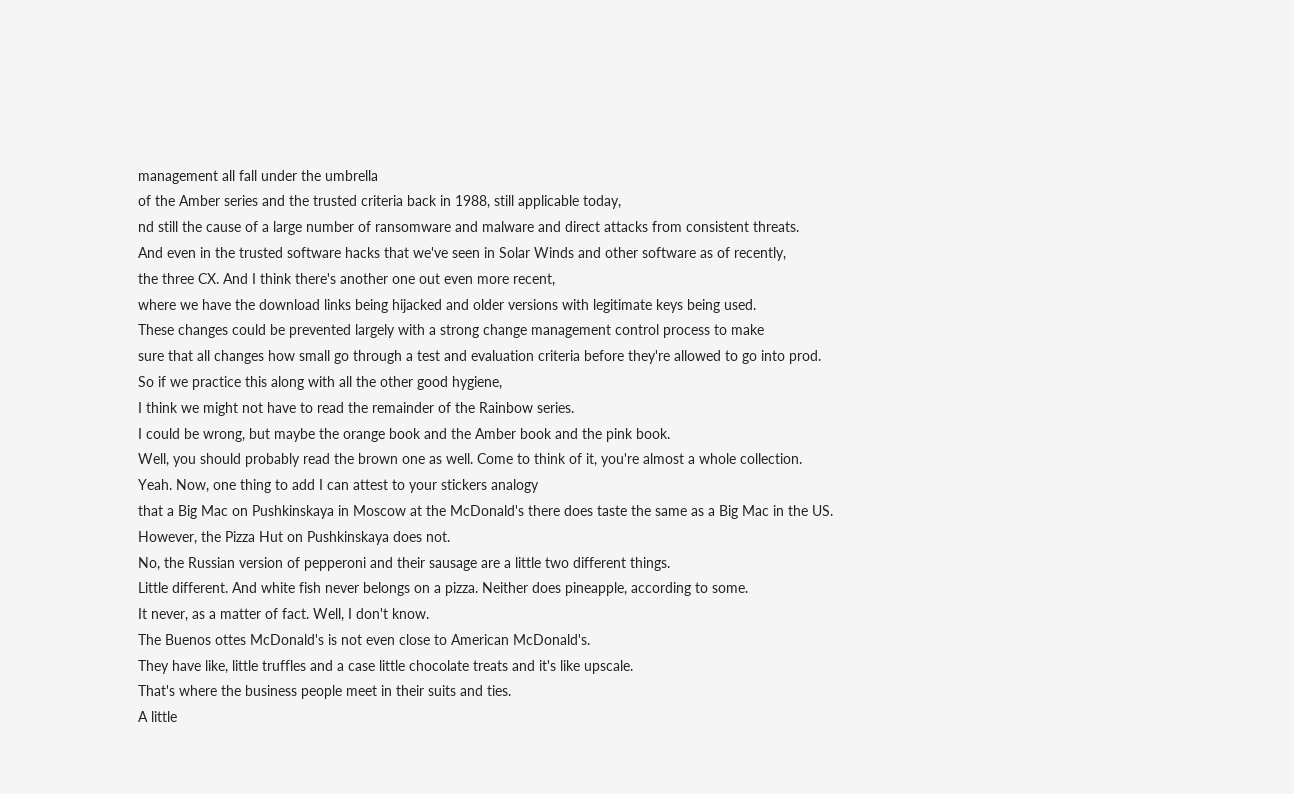management all fall under the umbrella
of the Amber series and the trusted criteria back in 1988, still applicable today,
nd still the cause of a large number of ransomware and malware and direct attacks from consistent threats.
And even in the trusted software hacks that we've seen in Solar Winds and other software as of recently,
the three CX. And I think there's another one out even more recent,
where we have the download links being hijacked and older versions with legitimate keys being used.
These changes could be prevented largely with a strong change management control process to make
sure that all changes how small go through a test and evaluation criteria before they're allowed to go into prod.
So if we practice this along with all the other good hygiene,
I think we might not have to read the remainder of the Rainbow series.
I could be wrong, but maybe the orange book and the Amber book and the pink book.
Well, you should probably read the brown one as well. Come to think of it, you're almost a whole collection.
Yeah. Now, one thing to add I can attest to your stickers analogy
that a Big Mac on Pushkinskaya in Moscow at the McDonald's there does taste the same as a Big Mac in the US.
However, the Pizza Hut on Pushkinskaya does not.
No, the Russian version of pepperoni and their sausage are a little two different things.
Little different. And white fish never belongs on a pizza. Neither does pineapple, according to some.
It never, as a matter of fact. Well, I don't know.
The Buenos ottes McDonald's is not even close to American McDonald's.
They have like, little truffles and a case little chocolate treats and it's like upscale.
That's where the business people meet in their suits and ties.
A little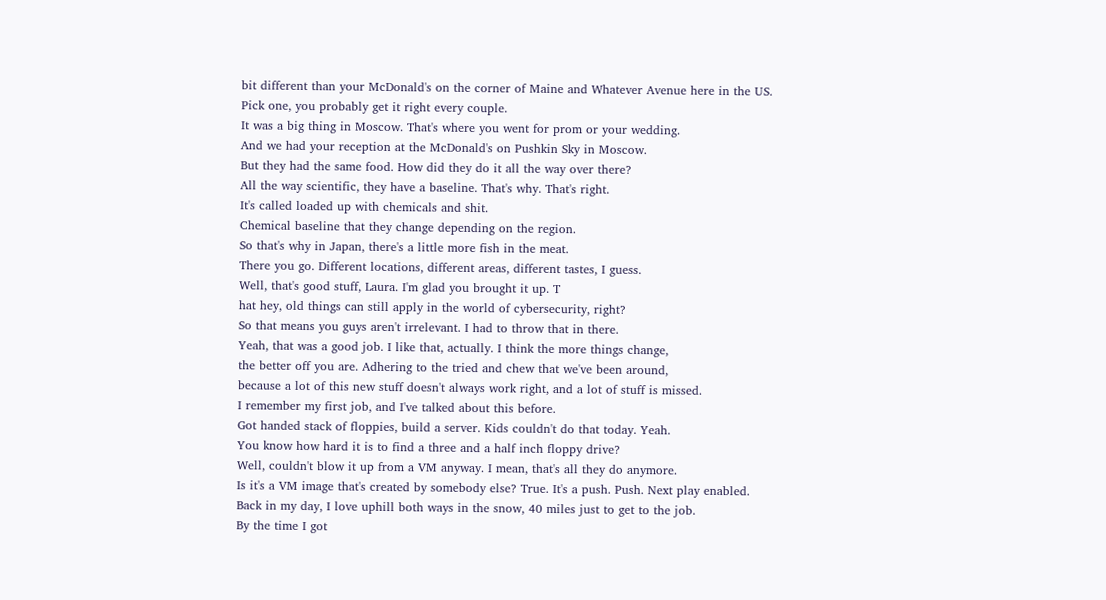bit different than your McDonald's on the corner of Maine and Whatever Avenue here in the US.
Pick one, you probably get it right every couple.
It was a big thing in Moscow. That's where you went for prom or your wedding.
And we had your reception at the McDonald's on Pushkin Sky in Moscow.
But they had the same food. How did they do it all the way over there?
All the way scientific, they have a baseline. That's why. That's right.
It's called loaded up with chemicals and shit.
Chemical baseline that they change depending on the region.
So that's why in Japan, there's a little more fish in the meat.
There you go. Different locations, different areas, different tastes, I guess.
Well, that's good stuff, Laura. I'm glad you brought it up. T
hat hey, old things can still apply in the world of cybersecurity, right?
So that means you guys aren't irrelevant. I had to throw that in there.
Yeah, that was a good job. I like that, actually. I think the more things change,
the better off you are. Adhering to the tried and chew that we've been around,
because a lot of this new stuff doesn't always work right, and a lot of stuff is missed.
I remember my first job, and I've talked about this before.
Got handed stack of floppies, build a server. Kids couldn't do that today. Yeah.
You know how hard it is to find a three and a half inch floppy drive?
Well, couldn't blow it up from a VM anyway. I mean, that's all they do anymore.
Is it's a VM image that's created by somebody else? True. It's a push. Push. Next play enabled.
Back in my day, I love uphill both ways in the snow, 40 miles just to get to the job.
By the time I got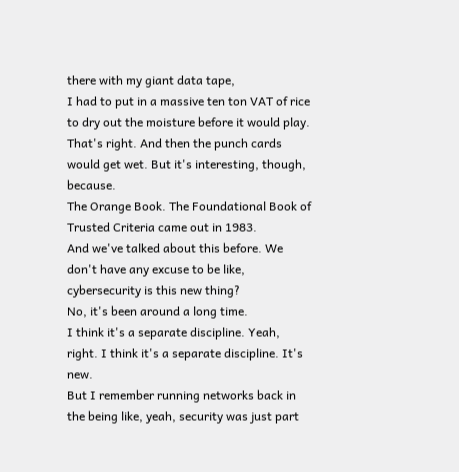there with my giant data tape,
I had to put in a massive ten ton VAT of rice to dry out the moisture before it would play.
That's right. And then the punch cards would get wet. But it's interesting, though, because.
The Orange Book. The Foundational Book of Trusted Criteria came out in 1983.
And we've talked about this before. We don't have any excuse to be like,
cybersecurity is this new thing?
No, it's been around a long time.
I think it's a separate discipline. Yeah, right. I think it's a separate discipline. It's new.
But I remember running networks back in the being like, yeah, security was just part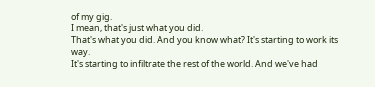of my gig.
I mean, that's just what you did.
That's what you did. And you know what? It's starting to work its way.
It's starting to infiltrate the rest of the world. And we've had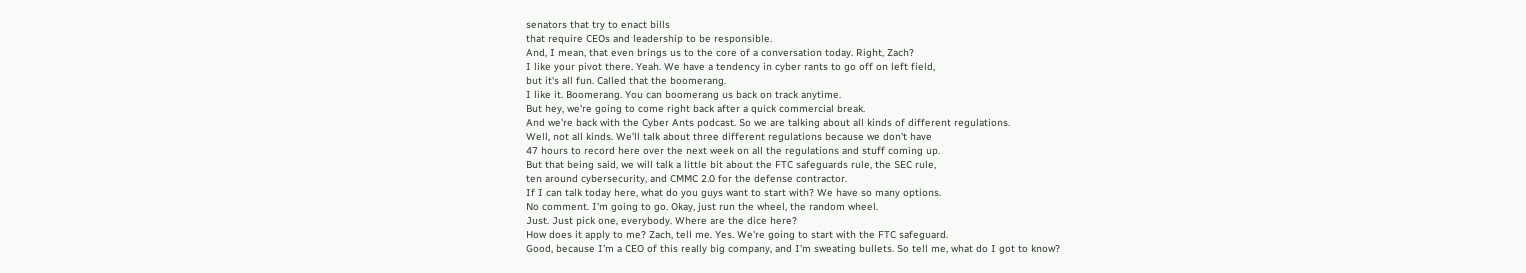senators that try to enact bills
that require CEOs and leadership to be responsible.
And, I mean, that even brings us to the core of a conversation today. Right, Zach?
I like your pivot there. Yeah. We have a tendency in cyber rants to go off on left field,
but it's all fun. Called that the boomerang.
I like it. Boomerang. You can boomerang us back on track anytime.
But hey, we're going to come right back after a quick commercial break.
And we're back with the Cyber Ants podcast. So we are talking about all kinds of different regulations.
Well, not all kinds. We'll talk about three different regulations because we don't have
47 hours to record here over the next week on all the regulations and stuff coming up.
But that being said, we will talk a little bit about the FTC safeguards rule, the SEC rule,
ten around cybersecurity, and CMMC 2.0 for the defense contractor.
If I can talk today here, what do you guys want to start with? We have so many options.
No comment. I'm going to go. Okay, just run the wheel, the random wheel.
Just. Just pick one, everybody. Where are the dice here?
How does it apply to me? Zach, tell me. Yes. We're going to start with the FTC safeguard.
Good, because I'm a CEO of this really big company, and I'm sweating bullets. So tell me, what do I got to know?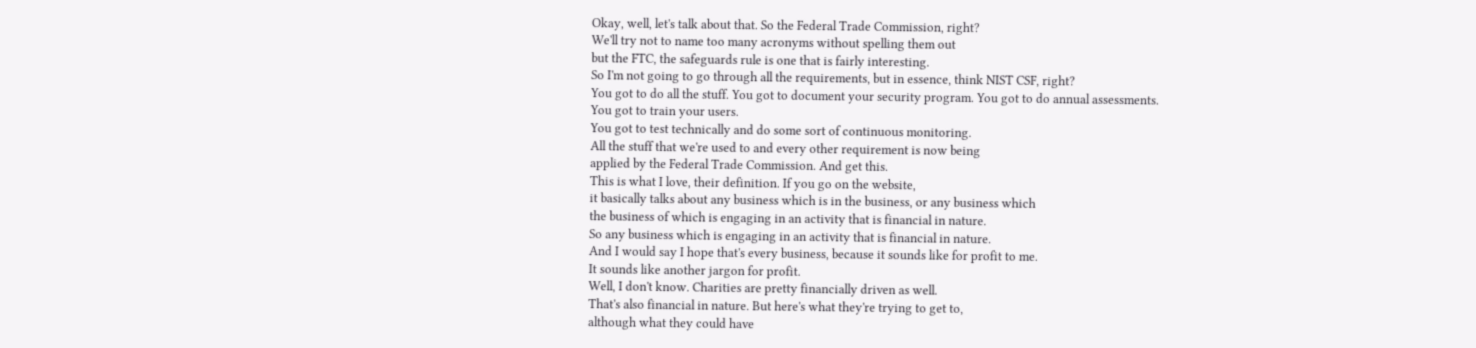Okay, well, let's talk about that. So the Federal Trade Commission, right?
We'll try not to name too many acronyms without spelling them out
but the FTC, the safeguards rule is one that is fairly interesting.
So I'm not going to go through all the requirements, but in essence, think NIST CSF, right?
You got to do all the stuff. You got to document your security program. You got to do annual assessments.
You got to train your users.
You got to test technically and do some sort of continuous monitoring.
All the stuff that we're used to and every other requirement is now being
applied by the Federal Trade Commission. And get this.
This is what I love, their definition. If you go on the website,
it basically talks about any business which is in the business, or any business which
the business of which is engaging in an activity that is financial in nature.
So any business which is engaging in an activity that is financial in nature.
And I would say I hope that's every business, because it sounds like for profit to me.
It sounds like another jargon for profit.
Well, I don't know. Charities are pretty financially driven as well.
That's also financial in nature. But here's what they're trying to get to,
although what they could have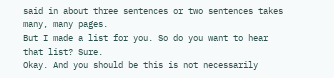said in about three sentences or two sentences takes many, many pages.
But I made a list for you. So do you want to hear that list? Sure.
Okay. And you should be this is not necessarily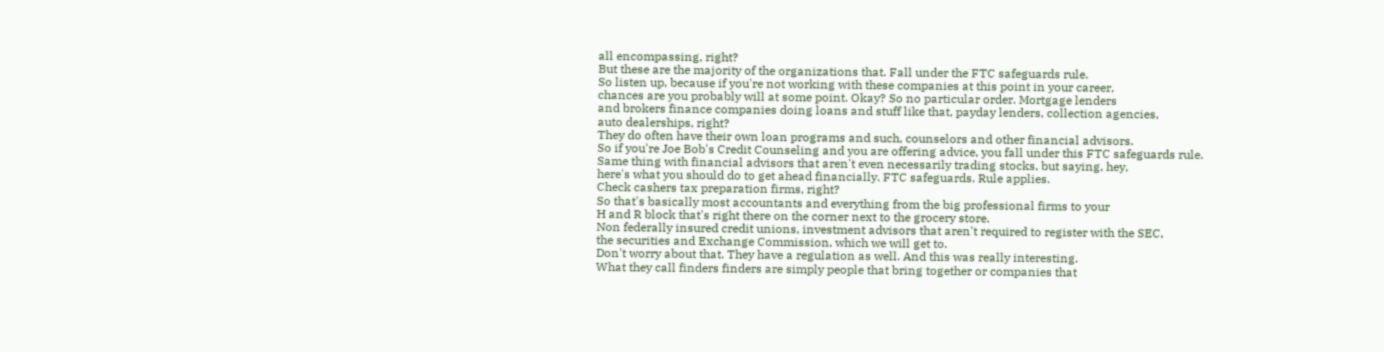all encompassing, right?
But these are the majority of the organizations that. Fall under the FTC safeguards rule.
So listen up, because if you're not working with these companies at this point in your career,
chances are you probably will at some point. Okay? So no particular order. Mortgage lenders
and brokers finance companies doing loans and stuff like that, payday lenders, collection agencies,
auto dealerships, right?
They do often have their own loan programs and such, counselors and other financial advisors.
So if you're Joe Bob's Credit Counseling and you are offering advice, you fall under this FTC safeguards rule.
Same thing with financial advisors that aren't even necessarily trading stocks, but saying, hey,
here's what you should do to get ahead financially. FTC safeguards. Rule applies.
Check cashers tax preparation firms, right?
So that's basically most accountants and everything from the big professional firms to your
H and R block that's right there on the corner next to the grocery store.
Non federally insured credit unions, investment advisors that aren't required to register with the SEC,
the securities and Exchange Commission, which we will get to.
Don't worry about that. They have a regulation as well. And this was really interesting.
What they call finders finders are simply people that bring together or companies that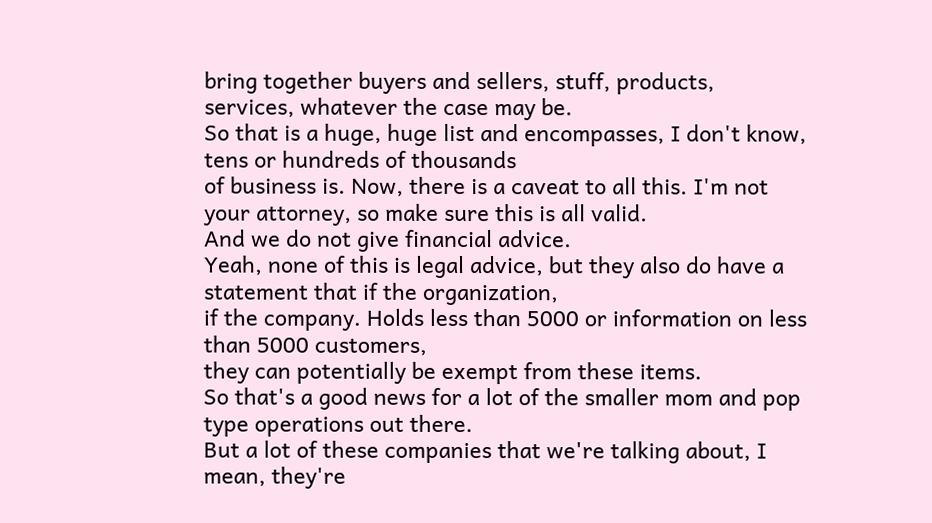bring together buyers and sellers, stuff, products, services, whatever the case may be.
So that is a huge, huge list and encompasses, I don't know, tens or hundreds of thousands
of business is. Now, there is a caveat to all this. I'm not your attorney, so make sure this is all valid.
And we do not give financial advice.
Yeah, none of this is legal advice, but they also do have a statement that if the organization,
if the company. Holds less than 5000 or information on less than 5000 customers,
they can potentially be exempt from these items.
So that's a good news for a lot of the smaller mom and pop type operations out there.
But a lot of these companies that we're talking about, I mean, they're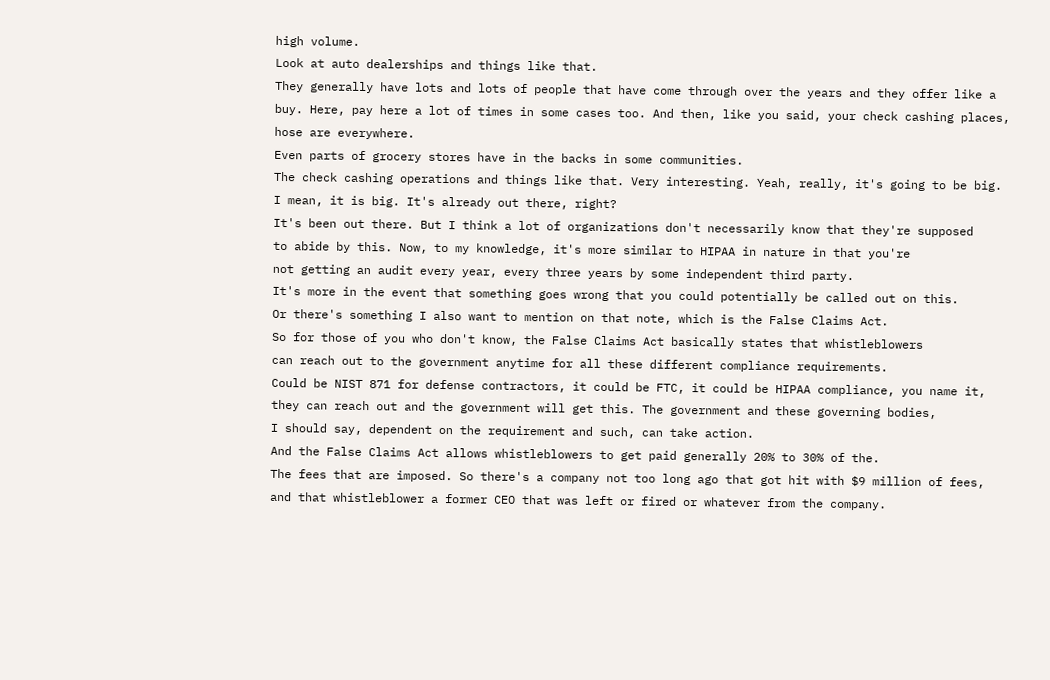high volume.
Look at auto dealerships and things like that.
They generally have lots and lots of people that have come through over the years and they offer like a
buy. Here, pay here a lot of times in some cases too. And then, like you said, your check cashing places,
hose are everywhere.
Even parts of grocery stores have in the backs in some communities.
The check cashing operations and things like that. Very interesting. Yeah, really, it's going to be big.
I mean, it is big. It's already out there, right?
It's been out there. But I think a lot of organizations don't necessarily know that they're supposed
to abide by this. Now, to my knowledge, it's more similar to HIPAA in nature in that you're
not getting an audit every year, every three years by some independent third party.
It's more in the event that something goes wrong that you could potentially be called out on this.
Or there's something I also want to mention on that note, which is the False Claims Act.
So for those of you who don't know, the False Claims Act basically states that whistleblowers
can reach out to the government anytime for all these different compliance requirements.
Could be NIST 871 for defense contractors, it could be FTC, it could be HIPAA compliance, you name it,
they can reach out and the government will get this. The government and these governing bodies,
I should say, dependent on the requirement and such, can take action.
And the False Claims Act allows whistleblowers to get paid generally 20% to 30% of the.
The fees that are imposed. So there's a company not too long ago that got hit with $9 million of fees,
and that whistleblower a former CEO that was left or fired or whatever from the company.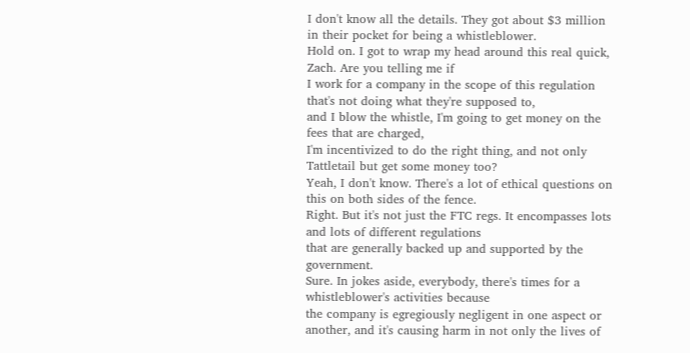I don't know all the details. They got about $3 million in their pocket for being a whistleblower.
Hold on. I got to wrap my head around this real quick, Zach. Are you telling me if
I work for a company in the scope of this regulation that's not doing what they're supposed to,
and I blow the whistle, I'm going to get money on the fees that are charged,
I'm incentivized to do the right thing, and not only Tattletail but get some money too?
Yeah, I don't know. There's a lot of ethical questions on this on both sides of the fence.
Right. But it's not just the FTC regs. It encompasses lots and lots of different regulations
that are generally backed up and supported by the government.
Sure. In jokes aside, everybody, there's times for a whistleblower's activities because
the company is egregiously negligent in one aspect or another, and it's causing harm in not only the lives of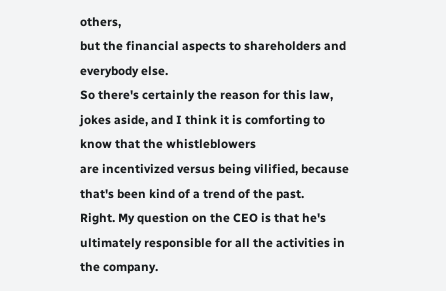others,
but the financial aspects to shareholders and everybody else.
So there's certainly the reason for this law, jokes aside, and I think it is comforting to know that the whistleblowers
are incentivized versus being vilified, because that's been kind of a trend of the past.
Right. My question on the CEO is that he's ultimately responsible for all the activities in the company.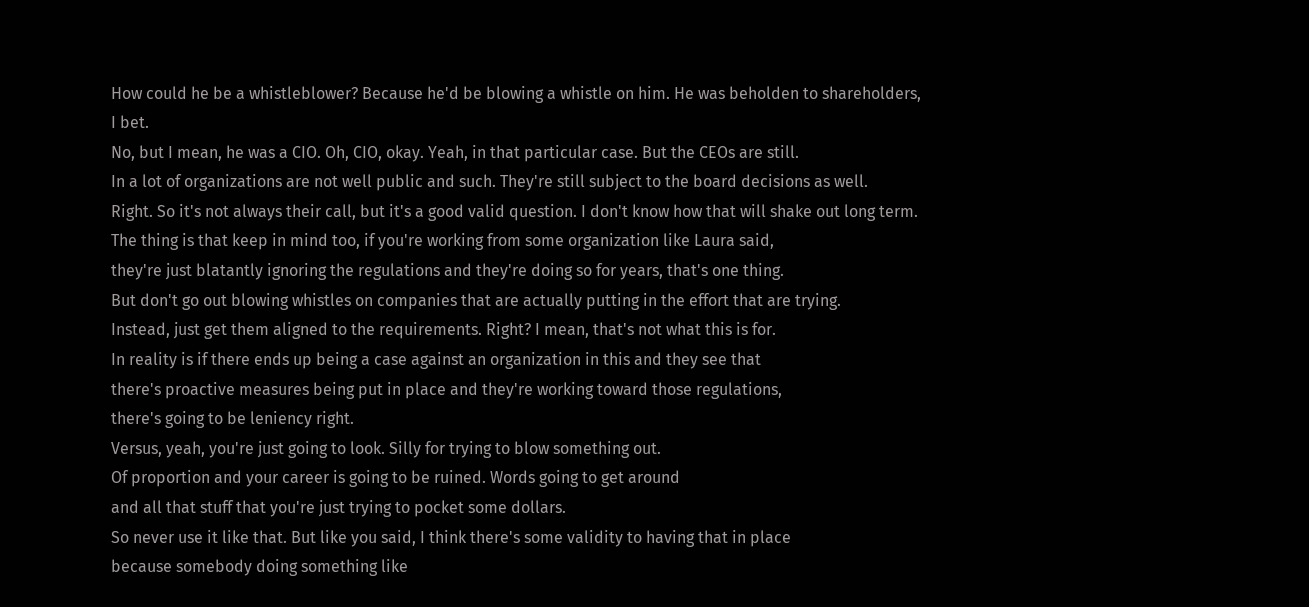How could he be a whistleblower? Because he'd be blowing a whistle on him. He was beholden to shareholders,
I bet.
No, but I mean, he was a CIO. Oh, CIO, okay. Yeah, in that particular case. But the CEOs are still.
In a lot of organizations are not well public and such. They're still subject to the board decisions as well.
Right. So it's not always their call, but it's a good valid question. I don't know how that will shake out long term.
The thing is that keep in mind too, if you're working from some organization like Laura said,
they're just blatantly ignoring the regulations and they're doing so for years, that's one thing.
But don't go out blowing whistles on companies that are actually putting in the effort that are trying.
Instead, just get them aligned to the requirements. Right? I mean, that's not what this is for.
In reality is if there ends up being a case against an organization in this and they see that
there's proactive measures being put in place and they're working toward those regulations,
there's going to be leniency right.
Versus, yeah, you're just going to look. Silly for trying to blow something out.
Of proportion and your career is going to be ruined. Words going to get around
and all that stuff that you're just trying to pocket some dollars.
So never use it like that. But like you said, I think there's some validity to having that in place
because somebody doing something like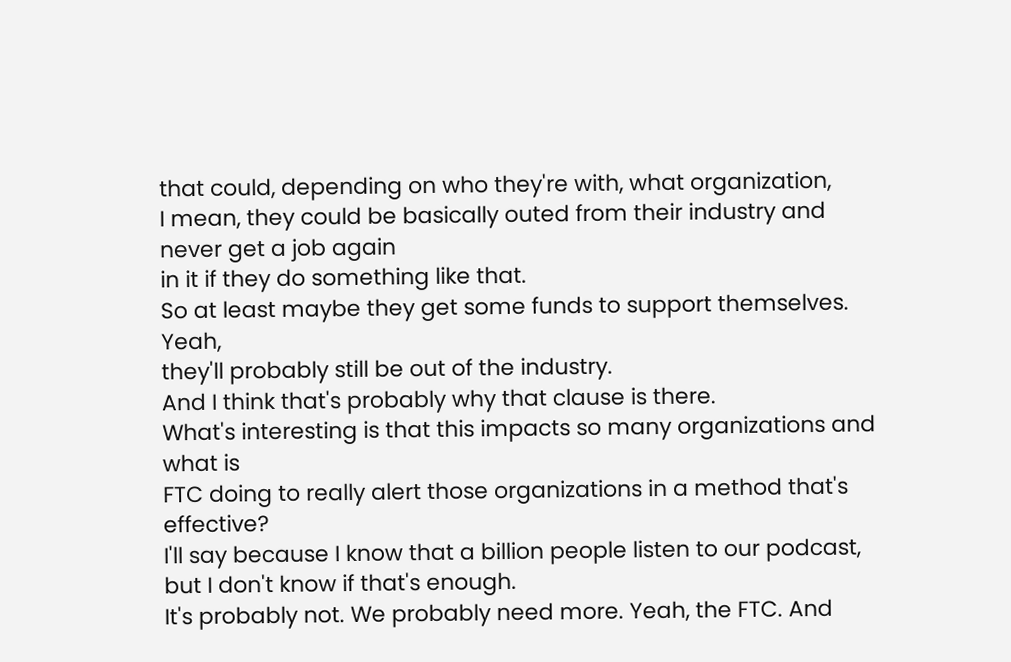that could, depending on who they're with, what organization,
I mean, they could be basically outed from their industry and never get a job again
in it if they do something like that.
So at least maybe they get some funds to support themselves. Yeah,
they'll probably still be out of the industry.
And I think that's probably why that clause is there.
What's interesting is that this impacts so many organizations and what is
FTC doing to really alert those organizations in a method that's effective?
I'll say because I know that a billion people listen to our podcast, but I don't know if that's enough.
It's probably not. We probably need more. Yeah, the FTC. And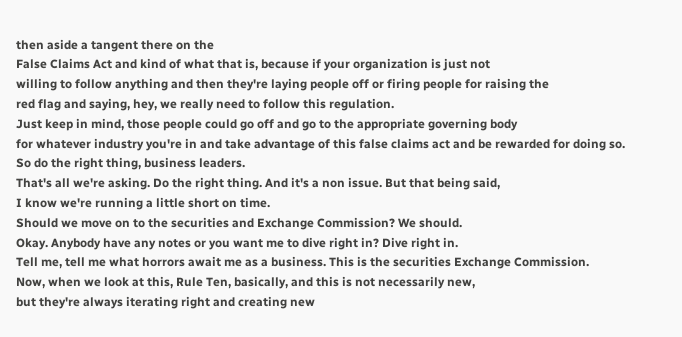then aside a tangent there on the
False Claims Act and kind of what that is, because if your organization is just not
willing to follow anything and then they're laying people off or firing people for raising the
red flag and saying, hey, we really need to follow this regulation.
Just keep in mind, those people could go off and go to the appropriate governing body
for whatever industry you're in and take advantage of this false claims act and be rewarded for doing so.
So do the right thing, business leaders.
That's all we're asking. Do the right thing. And it's a non issue. But that being said,
I know we're running a little short on time.
Should we move on to the securities and Exchange Commission? We should.
Okay. Anybody have any notes or you want me to dive right in? Dive right in.
Tell me, tell me what horrors await me as a business. This is the securities Exchange Commission.
Now, when we look at this, Rule Ten, basically, and this is not necessarily new,
but they're always iterating right and creating new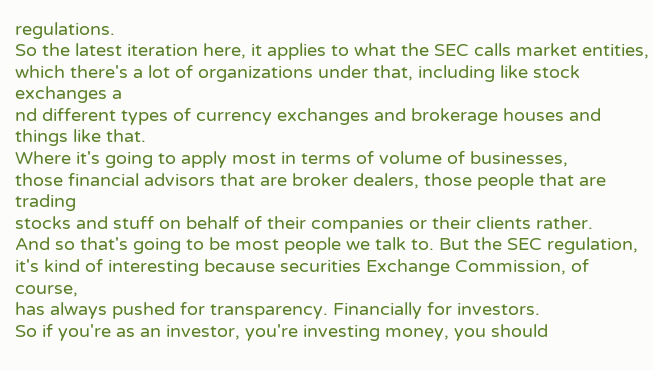regulations.
So the latest iteration here, it applies to what the SEC calls market entities,
which there's a lot of organizations under that, including like stock exchanges a
nd different types of currency exchanges and brokerage houses and things like that.
Where it's going to apply most in terms of volume of businesses,
those financial advisors that are broker dealers, those people that are trading
stocks and stuff on behalf of their companies or their clients rather.
And so that's going to be most people we talk to. But the SEC regulation,
it's kind of interesting because securities Exchange Commission, of course,
has always pushed for transparency. Financially for investors.
So if you're as an investor, you're investing money, you should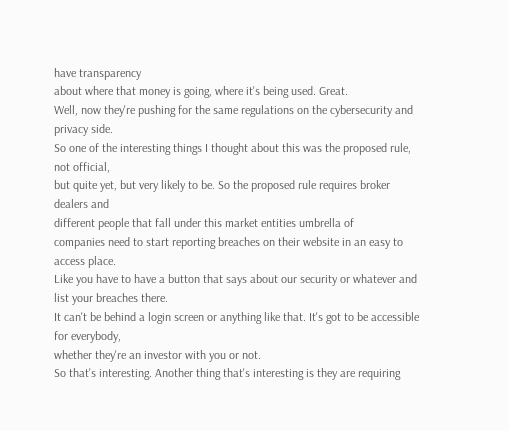have transparency
about where that money is going, where it's being used. Great.
Well, now they're pushing for the same regulations on the cybersecurity and privacy side.
So one of the interesting things I thought about this was the proposed rule, not official,
but quite yet, but very likely to be. So the proposed rule requires broker dealers and
different people that fall under this market entities umbrella of
companies need to start reporting breaches on their website in an easy to access place.
Like you have to have a button that says about our security or whatever and list your breaches there.
It can't be behind a login screen or anything like that. It's got to be accessible for everybody,
whether they're an investor with you or not.
So that's interesting. Another thing that's interesting is they are requiring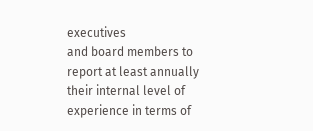executives
and board members to report at least annually their internal level of
experience in terms of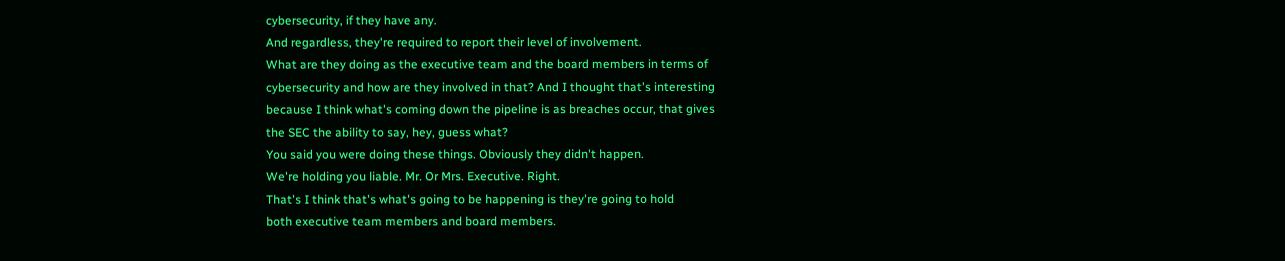cybersecurity, if they have any.
And regardless, they're required to report their level of involvement.
What are they doing as the executive team and the board members in terms of
cybersecurity and how are they involved in that? And I thought that's interesting
because I think what's coming down the pipeline is as breaches occur, that gives
the SEC the ability to say, hey, guess what?
You said you were doing these things. Obviously they didn't happen.
We're holding you liable. Mr. Or Mrs. Executive. Right.
That's I think that's what's going to be happening is they're going to hold
both executive team members and board members.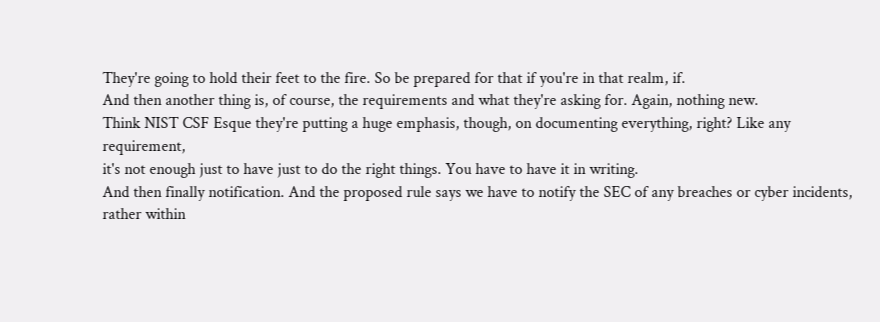They're going to hold their feet to the fire. So be prepared for that if you're in that realm, if.
And then another thing is, of course, the requirements and what they're asking for. Again, nothing new.
Think NIST CSF Esque they're putting a huge emphasis, though, on documenting everything, right? Like any requirement,
it's not enough just to have just to do the right things. You have to have it in writing.
And then finally notification. And the proposed rule says we have to notify the SEC of any breaches or cyber incidents,
rather within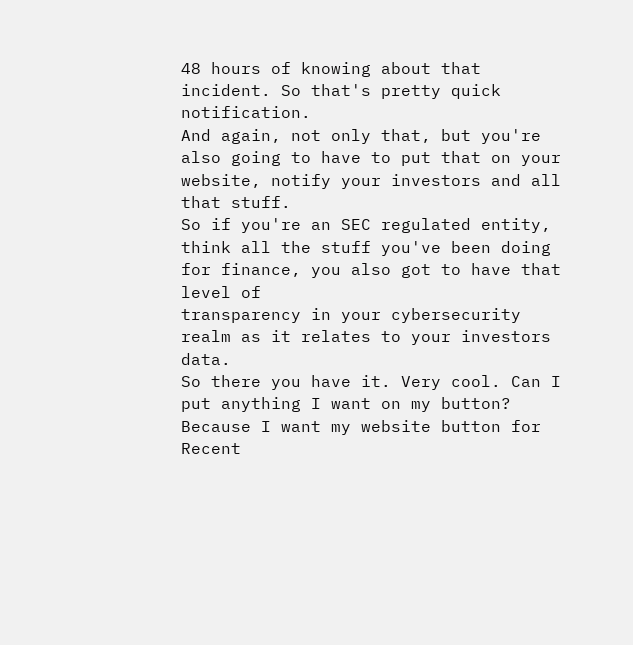48 hours of knowing about that incident. So that's pretty quick notification.
And again, not only that, but you're also going to have to put that on your website, notify your investors and all that stuff.
So if you're an SEC regulated entity, think all the stuff you've been doing for finance, you also got to have that level of
transparency in your cybersecurity realm as it relates to your investors data.
So there you have it. Very cool. Can I put anything I want on my button?
Because I want my website button for Recent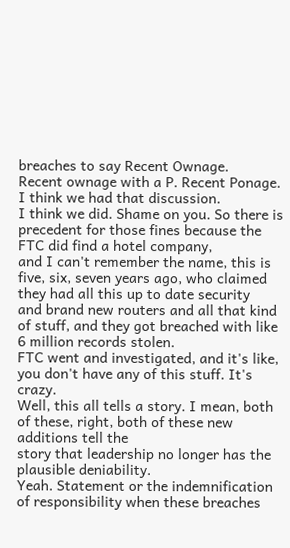breaches to say Recent Ownage.
Recent ownage with a P. Recent Ponage. I think we had that discussion.
I think we did. Shame on you. So there is precedent for those fines because the FTC did find a hotel company,
and I can't remember the name, this is five, six, seven years ago, who claimed they had all this up to date security
and brand new routers and all that kind of stuff, and they got breached with like 6 million records stolen.
FTC went and investigated, and it's like, you don't have any of this stuff. It's crazy.
Well, this all tells a story. I mean, both of these, right, both of these new additions tell the
story that leadership no longer has the plausible deniability.
Yeah. Statement or the indemnification of responsibility when these breaches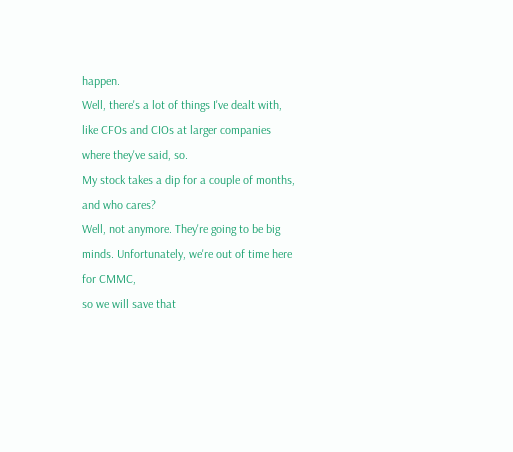happen.
Well, there's a lot of things I've dealt with, like CFOs and CIOs at larger companies where they've said, so.
My stock takes a dip for a couple of months, and who cares?
Well, not anymore. They're going to be big minds. Unfortunately, we're out of time here for CMMC,
so we will save that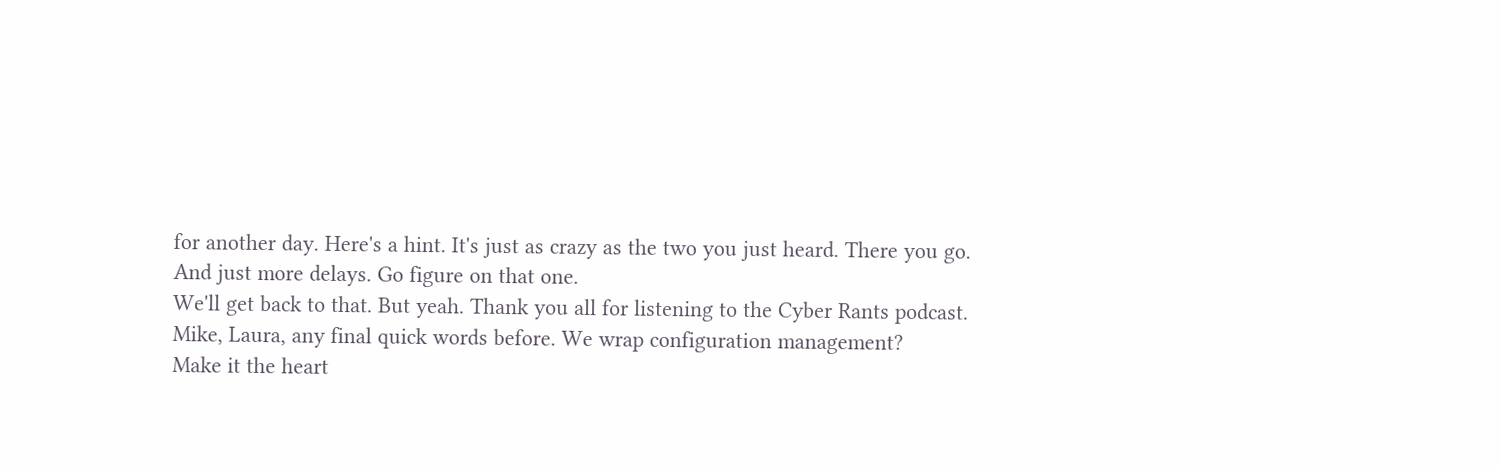for another day. Here's a hint. It's just as crazy as the two you just heard. There you go.
And just more delays. Go figure on that one.
We'll get back to that. But yeah. Thank you all for listening to the Cyber Rants podcast.
Mike, Laura, any final quick words before. We wrap configuration management?
Make it the heart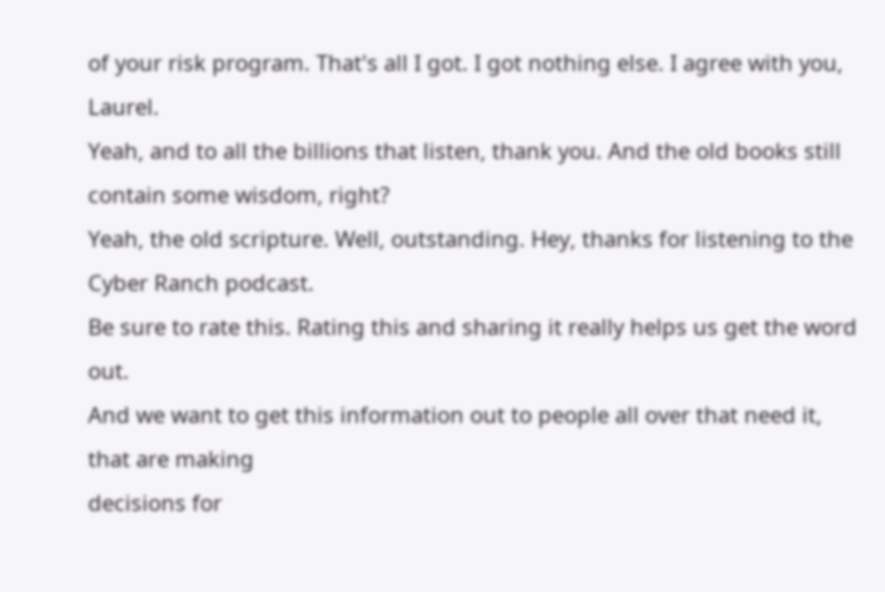of your risk program. That's all I got. I got nothing else. I agree with you, Laurel.
Yeah, and to all the billions that listen, thank you. And the old books still contain some wisdom, right?
Yeah, the old scripture. Well, outstanding. Hey, thanks for listening to the Cyber Ranch podcast.
Be sure to rate this. Rating this and sharing it really helps us get the word out.
And we want to get this information out to people all over that need it, that are making
decisions for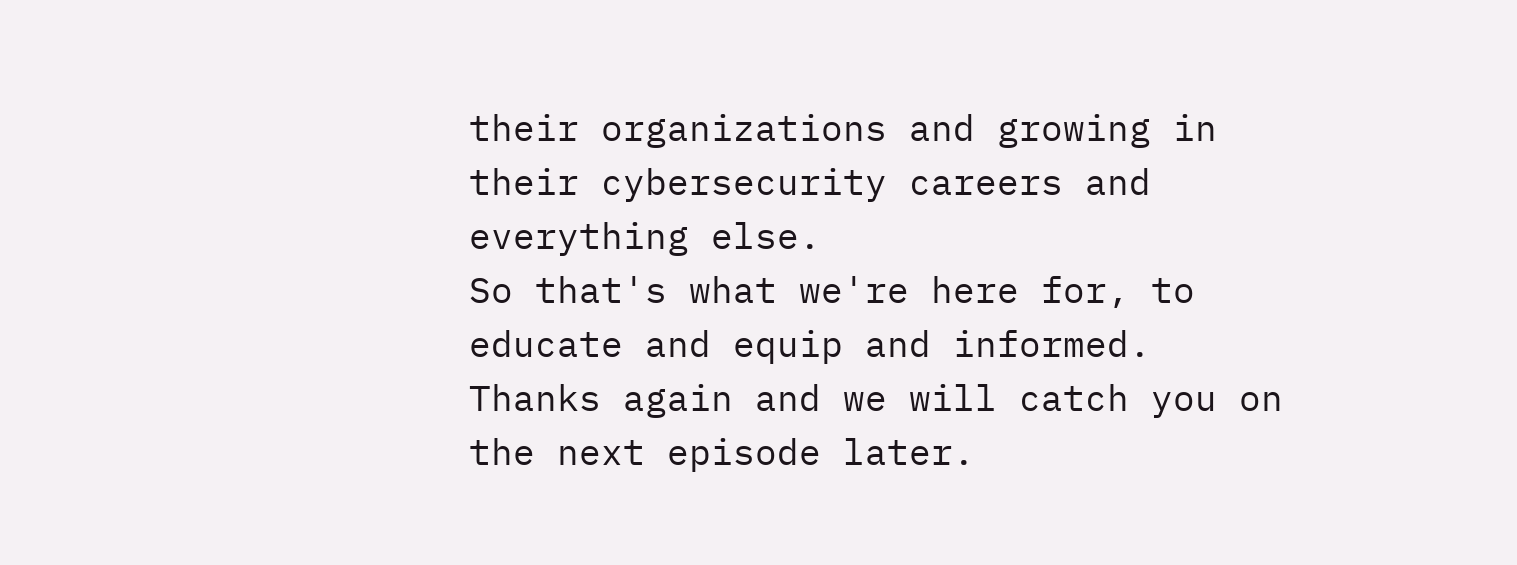their organizations and growing in their cybersecurity careers and everything else.
So that's what we're here for, to educate and equip and informed. Thanks again and we will catch you on the next episode later.